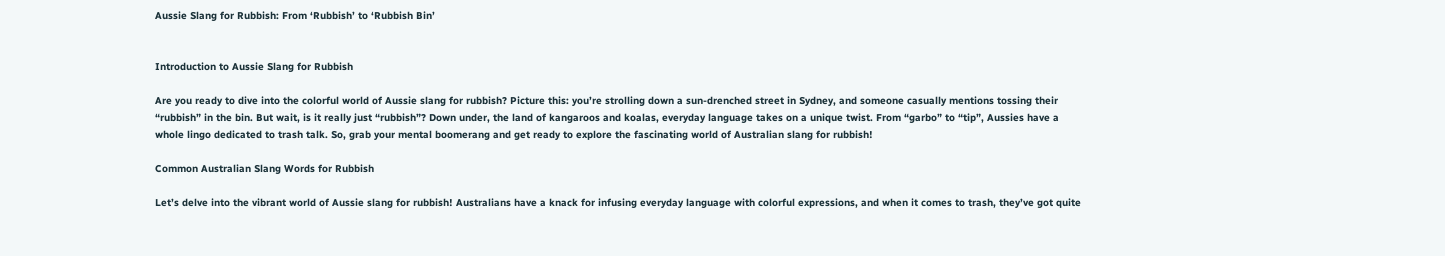Aussie Slang for Rubbish: From ‘Rubbish’ to ‘Rubbish Bin’


Introduction to Aussie Slang for Rubbish

Are you ready to dive into the colorful world of Aussie slang for rubbish? Picture this: you’re strolling down a sun-drenched street in Sydney, and someone casually mentions tossing their “rubbish” in the bin. But wait, is it really just “rubbish”? Down under, the land of kangaroos and koalas, everyday language takes on a unique twist. From “garbo” to “tip”, Aussies have a whole lingo dedicated to trash talk. So, grab your mental boomerang and get ready to explore the fascinating world of Australian slang for rubbish!

Common Australian Slang Words for Rubbish

Let’s delve into the vibrant world of Aussie slang for rubbish! Australians have a knack for infusing everyday language with colorful expressions, and when it comes to trash, they’ve got quite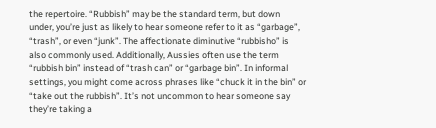the repertoire. “Rubbish” may be the standard term, but down under, you’re just as likely to hear someone refer to it as “garbage”, “trash”, or even “junk”. The affectionate diminutive “rubbisho” is also commonly used. Additionally, Aussies often use the term “rubbish bin” instead of “trash can” or “garbage bin”. In informal settings, you might come across phrases like “chuck it in the bin” or “take out the rubbish”. It’s not uncommon to hear someone say they’re taking a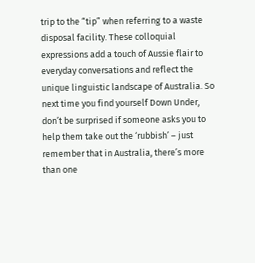trip to the “tip” when referring to a waste disposal facility. These colloquial expressions add a touch of Aussie flair to everyday conversations and reflect the unique linguistic landscape of Australia. So next time you find yourself Down Under, don’t be surprised if someone asks you to help them take out the ‘rubbish’ – just remember that in Australia, there’s more than one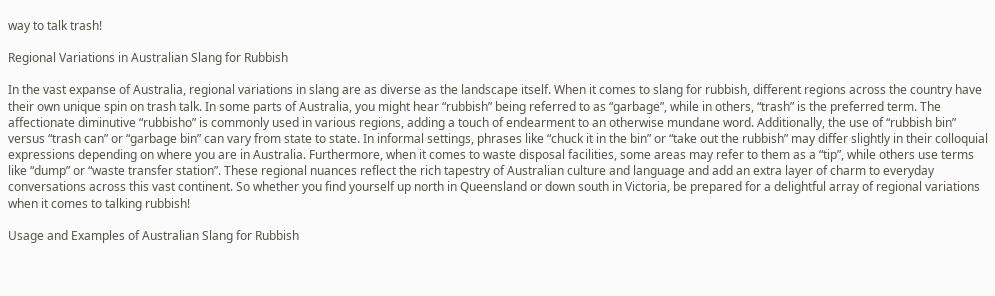way to talk trash!

Regional Variations in Australian Slang for Rubbish

In the vast expanse of Australia, regional variations in slang are as diverse as the landscape itself. When it comes to slang for rubbish, different regions across the country have their own unique spin on trash talk. In some parts of Australia, you might hear “rubbish” being referred to as “garbage”, while in others, “trash” is the preferred term. The affectionate diminutive “rubbisho” is commonly used in various regions, adding a touch of endearment to an otherwise mundane word. Additionally, the use of “rubbish bin” versus “trash can” or “garbage bin” can vary from state to state. In informal settings, phrases like “chuck it in the bin” or “take out the rubbish” may differ slightly in their colloquial expressions depending on where you are in Australia. Furthermore, when it comes to waste disposal facilities, some areas may refer to them as a “tip”, while others use terms like “dump” or “waste transfer station”. These regional nuances reflect the rich tapestry of Australian culture and language and add an extra layer of charm to everyday conversations across this vast continent. So whether you find yourself up north in Queensland or down south in Victoria, be prepared for a delightful array of regional variations when it comes to talking rubbish!

Usage and Examples of Australian Slang for Rubbish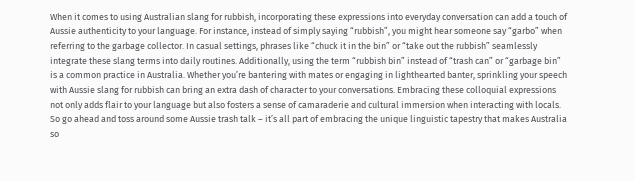When it comes to using Australian slang for rubbish, incorporating these expressions into everyday conversation can add a touch of Aussie authenticity to your language. For instance, instead of simply saying “rubbish”, you might hear someone say “garbo” when referring to the garbage collector. In casual settings, phrases like “chuck it in the bin” or “take out the rubbish” seamlessly integrate these slang terms into daily routines. Additionally, using the term “rubbish bin” instead of “trash can” or “garbage bin” is a common practice in Australia. Whether you’re bantering with mates or engaging in lighthearted banter, sprinkling your speech with Aussie slang for rubbish can bring an extra dash of character to your conversations. Embracing these colloquial expressions not only adds flair to your language but also fosters a sense of camaraderie and cultural immersion when interacting with locals. So go ahead and toss around some Aussie trash talk – it’s all part of embracing the unique linguistic tapestry that makes Australia so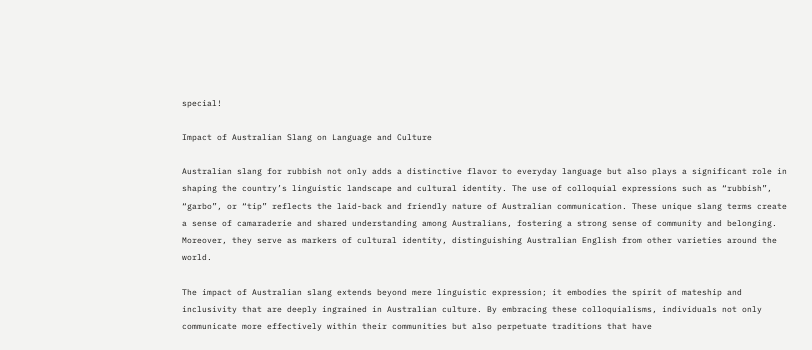special!

Impact of Australian Slang on Language and Culture

Australian slang for rubbish not only adds a distinctive flavor to everyday language but also plays a significant role in shaping the country’s linguistic landscape and cultural identity. The use of colloquial expressions such as “rubbish”, “garbo”, or “tip” reflects the laid-back and friendly nature of Australian communication. These unique slang terms create a sense of camaraderie and shared understanding among Australians, fostering a strong sense of community and belonging. Moreover, they serve as markers of cultural identity, distinguishing Australian English from other varieties around the world.

The impact of Australian slang extends beyond mere linguistic expression; it embodies the spirit of mateship and inclusivity that are deeply ingrained in Australian culture. By embracing these colloquialisms, individuals not only communicate more effectively within their communities but also perpetuate traditions that have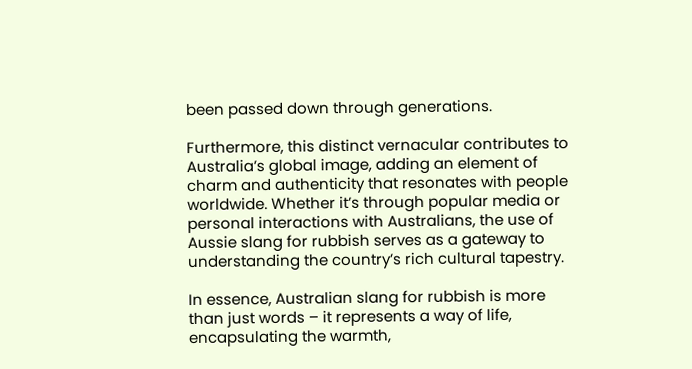been passed down through generations.

Furthermore, this distinct vernacular contributes to Australia’s global image, adding an element of charm and authenticity that resonates with people worldwide. Whether it’s through popular media or personal interactions with Australians, the use of Aussie slang for rubbish serves as a gateway to understanding the country’s rich cultural tapestry.

In essence, Australian slang for rubbish is more than just words – it represents a way of life, encapsulating the warmth,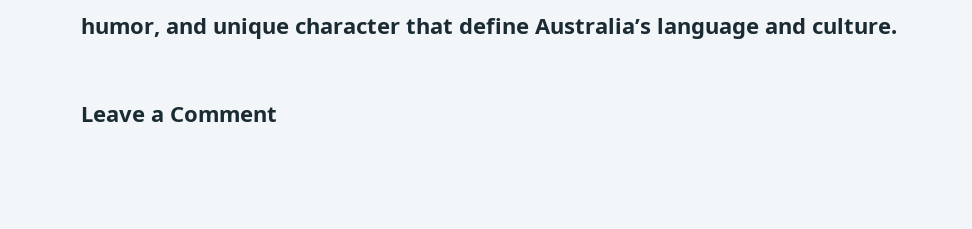humor, and unique character that define Australia’s language and culture.

Leave a Comment